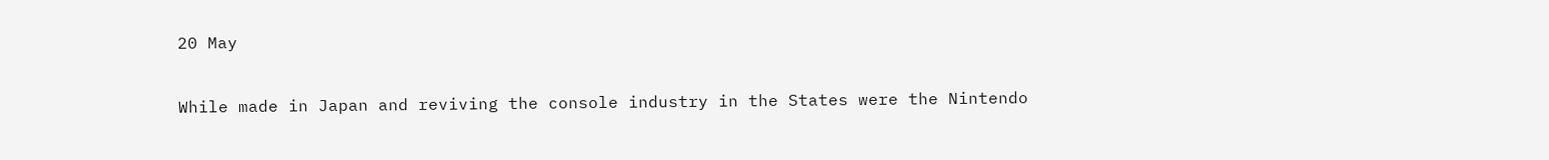20 May

While made in Japan and reviving the console industry in the States were the Nintendo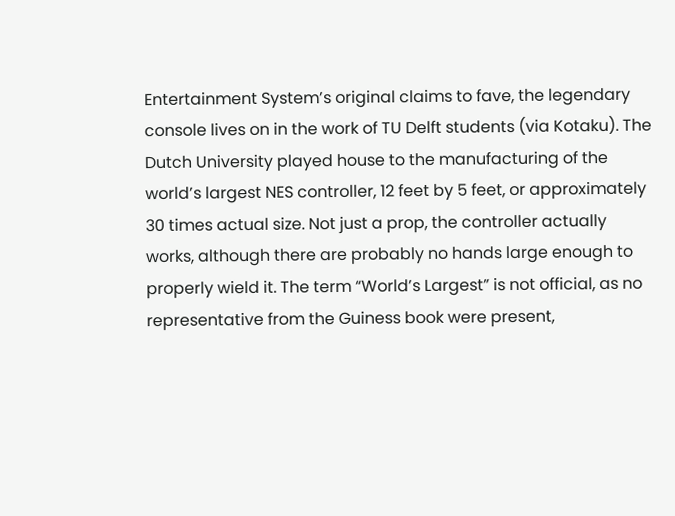Entertainment System’s original claims to fave, the legendary console lives on in the work of TU Delft students (via Kotaku). The Dutch University played house to the manufacturing of the world’s largest NES controller, 12 feet by 5 feet, or approximately 30 times actual size. Not just a prop, the controller actually works, although there are probably no hands large enough to properly wield it. The term “World’s Largest” is not official, as no representative from the Guiness book were present,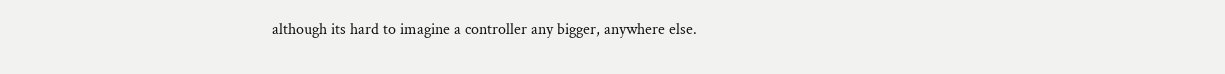although its hard to imagine a controller any bigger, anywhere else.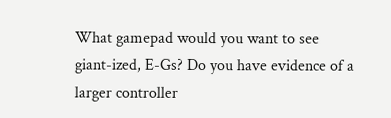What gamepad would you want to see giant-ized, E-Gs? Do you have evidence of a larger controller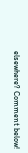elsewhere? Comment below!